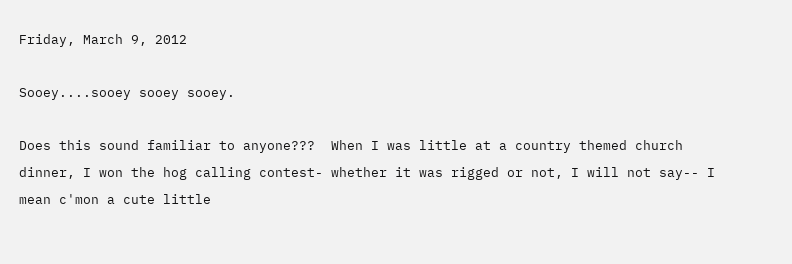Friday, March 9, 2012

Sooey....sooey sooey sooey.

Does this sound familiar to anyone???  When I was little at a country themed church dinner, I won the hog calling contest- whether it was rigged or not, I will not say-- I mean c'mon a cute little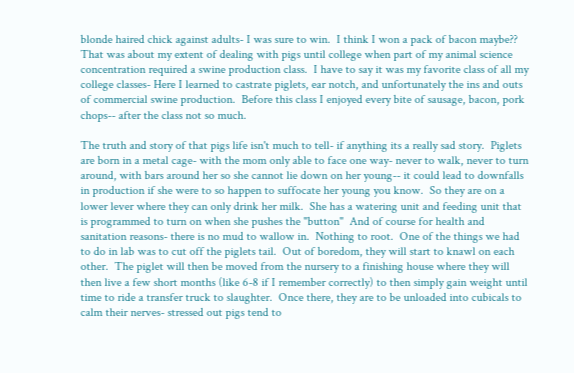blonde haired chick against adults- I was sure to win.  I think I won a pack of bacon maybe?? That was about my extent of dealing with pigs until college when part of my animal science concentration required a swine production class.  I have to say it was my favorite class of all my college classes- Here I learned to castrate piglets, ear notch, and unfortunately the ins and outs of commercial swine production.  Before this class I enjoyed every bite of sausage, bacon, pork chops-- after the class not so much.

The truth and story of that pigs life isn't much to tell- if anything its a really sad story.  Piglets are born in a metal cage- with the mom only able to face one way- never to walk, never to turn around, with bars around her so she cannot lie down on her young-- it could lead to downfalls in production if she were to so happen to suffocate her young you know.  So they are on a lower lever where they can only drink her milk.  She has a watering unit and feeding unit that is programmed to turn on when she pushes the "button"  And of course for health and sanitation reasons- there is no mud to wallow in.  Nothing to root.  One of the things we had to do in lab was to cut off the piglets tail.  Out of boredom, they will start to knawl on each other.  The piglet will then be moved from the nursery to a finishing house where they will then live a few short months (like 6-8 if I remember correctly) to then simply gain weight until time to ride a transfer truck to slaughter.  Once there, they are to be unloaded into cubicals to calm their nerves- stressed out pigs tend to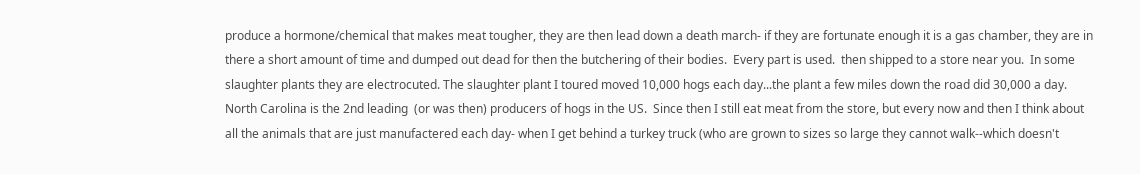produce a hormone/chemical that makes meat tougher, they are then lead down a death march- if they are fortunate enough it is a gas chamber, they are in there a short amount of time and dumped out dead for then the butchering of their bodies.  Every part is used.  then shipped to a store near you.  In some slaughter plants they are electrocuted. The slaughter plant I toured moved 10,000 hogs each day...the plant a few miles down the road did 30,000 a day.  North Carolina is the 2nd leading  (or was then) producers of hogs in the US.  Since then I still eat meat from the store, but every now and then I think about all the animals that are just manufactered each day- when I get behind a turkey truck (who are grown to sizes so large they cannot walk--which doesn't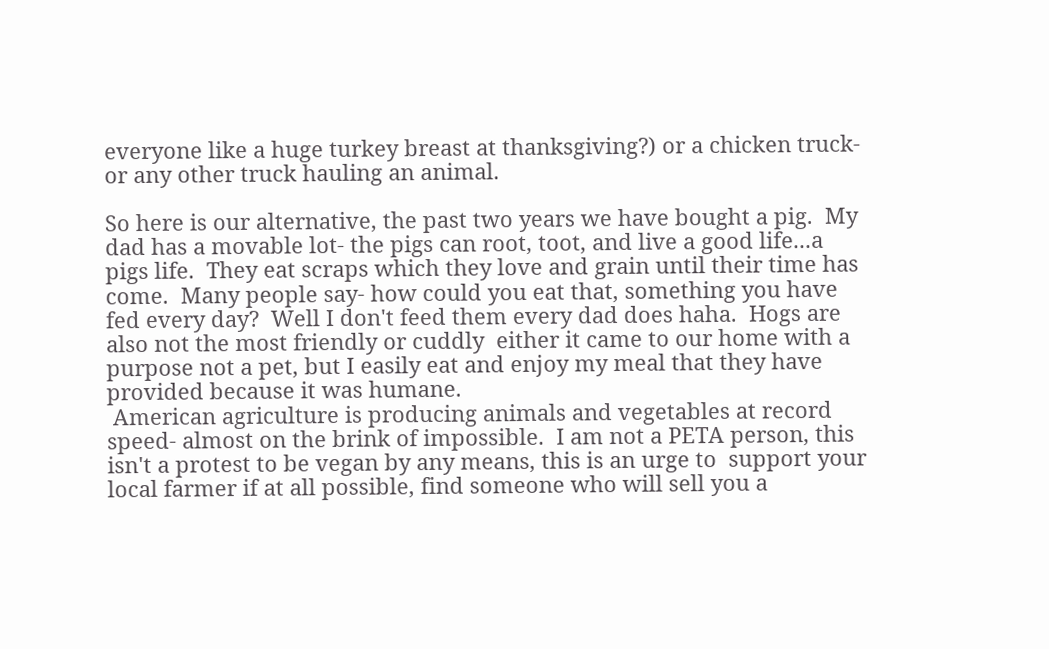everyone like a huge turkey breast at thanksgiving?) or a chicken truck- or any other truck hauling an animal.

So here is our alternative, the past two years we have bought a pig.  My dad has a movable lot- the pigs can root, toot, and live a good life...a pigs life.  They eat scraps which they love and grain until their time has come.  Many people say- how could you eat that, something you have fed every day?  Well I don't feed them every dad does haha.  Hogs are also not the most friendly or cuddly  either it came to our home with a purpose not a pet, but I easily eat and enjoy my meal that they have provided because it was humane.
 American agriculture is producing animals and vegetables at record speed- almost on the brink of impossible.  I am not a PETA person, this isn't a protest to be vegan by any means, this is an urge to  support your local farmer if at all possible, find someone who will sell you a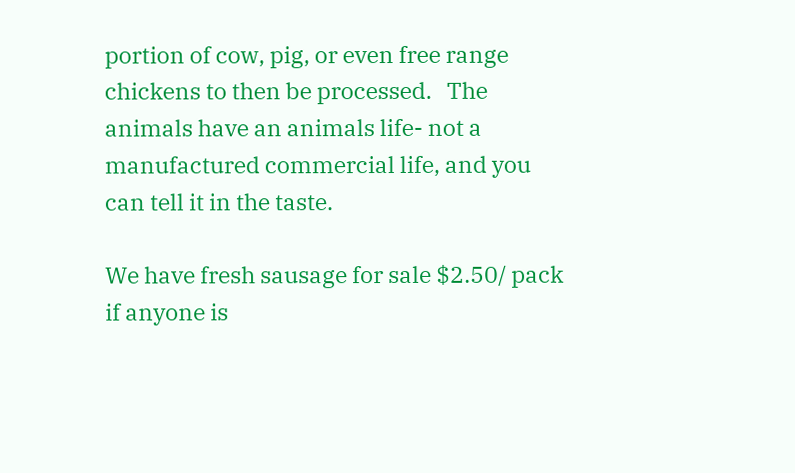portion of cow, pig, or even free range chickens to then be processed.   The animals have an animals life- not a manufactured commercial life, and you can tell it in the taste.

We have fresh sausage for sale $2.50/ pack if anyone is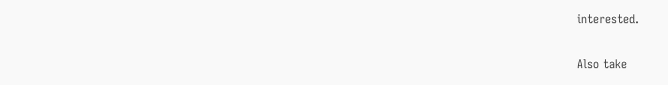interested.

Also take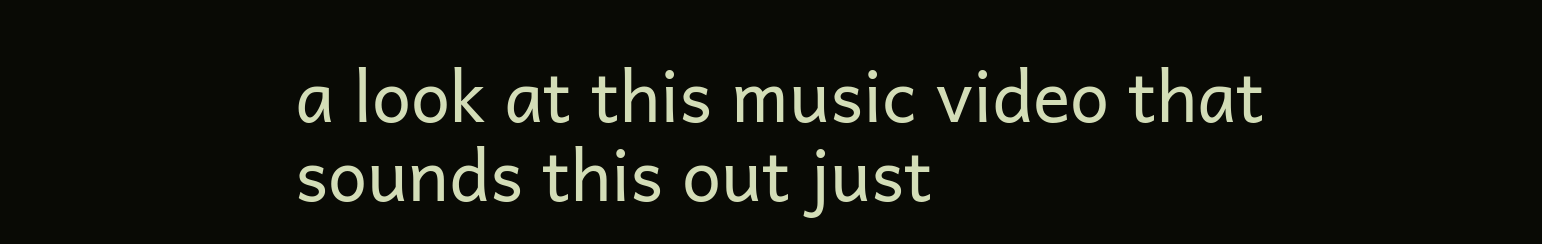a look at this music video that sounds this out just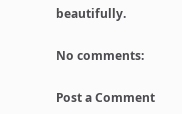beautifully.

No comments:

Post a Comment